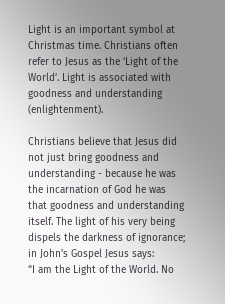Light is an important symbol at Christmas time. Christians often refer to Jesus as the ‘Light of the World’. Light is associated with goodness and understanding (enlightenment).

Christians believe that Jesus did not just bring goodness and understanding - because he was the incarnation of God he was that goodness and understanding itself. The light of his very being dispels the darkness of ignorance; in John’s Gospel Jesus says:
“I am the Light of the World. No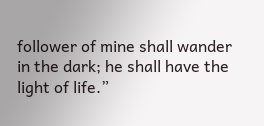follower of mine shall wander in the dark; he shall have the light of life.”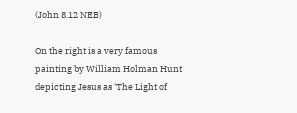(John 8.12 NEB)

On the right is a very famous painting by William Holman Hunt depicting Jesus as 'The Light of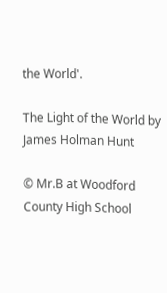the World'.

The Light of the World by James Holman Hunt

© Mr.B at Woodford County High School